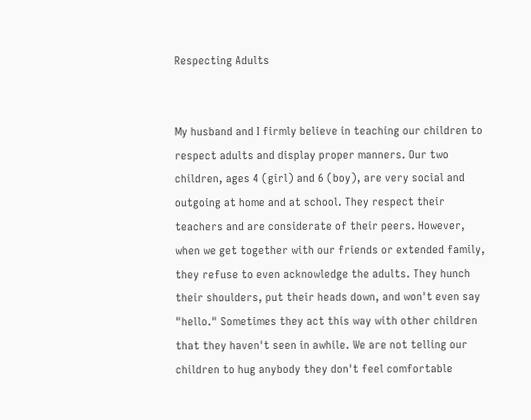Respecting Adults


My husband and I firmly believe in teaching our children to respect adults and display proper manners. Our two children, ages 4 (girl) and 6 (boy), are very social and outgoing at home and at school. They respect their teachers and are considerate of their peers. However, when we get together with our friends or extended family, they refuse to even acknowledge the adults. They hunch their shoulders, put their heads down, and won't even say "hello." Sometimes they act this way with other children that they haven't seen in awhile. We are not telling our children to hug anybody they don't feel comfortable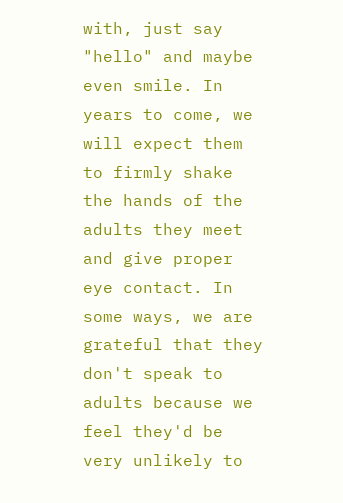with, just say "hello" and maybe even smile. In years to come, we will expect them to firmly shake the hands of the adults they meet and give proper eye contact. In some ways, we are grateful that they don't speak to adults because we feel they'd be very unlikely to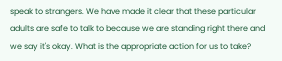speak to strangers. We have made it clear that these particular adults are safe to talk to because we are standing right there and we say it's okay. What is the appropriate action for us to take?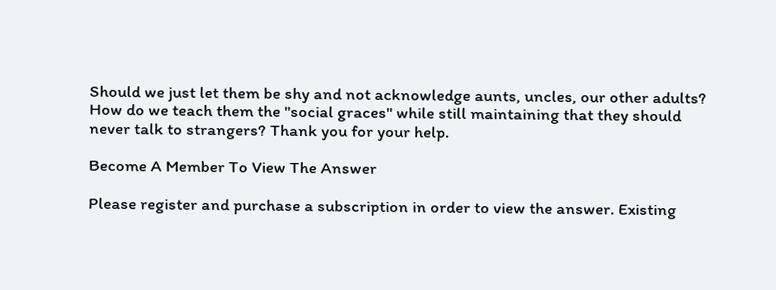Should we just let them be shy and not acknowledge aunts, uncles, our other adults? How do we teach them the "social graces" while still maintaining that they should never talk to strangers? Thank you for your help.

Become A Member To View The Answer

Please register and purchase a subscription in order to view the answer. Existing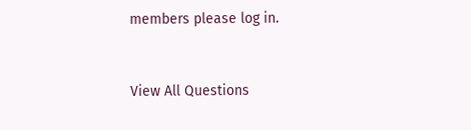members please log in.


View All Questions